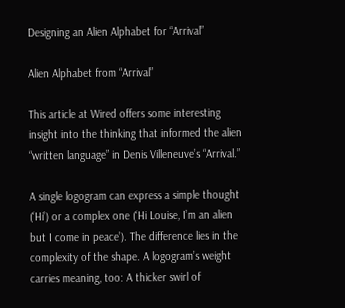Designing an Alien Alphabet for “Arrival”

Alien Alphabet from “Arrival”

This article at Wired offers some interesting insight into the thinking that informed the alien “written language” in Denis Villeneuve’s “Arrival.”

A single logogram can express a simple thought (‘Hi’) or a complex one (‘Hi Louise, I’m an alien but I come in peace’). The difference lies in the complexity of the shape. A logogram’s weight carries meaning, too: A thicker swirl of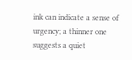ink can indicate a sense of urgency; a thinner one suggests a quiet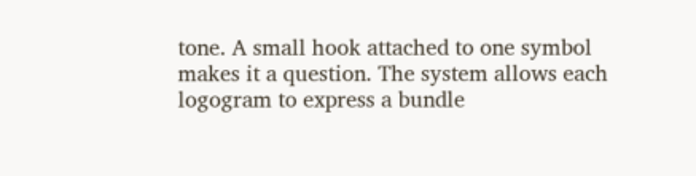tone. A small hook attached to one symbol makes it a question. The system allows each logogram to express a bundle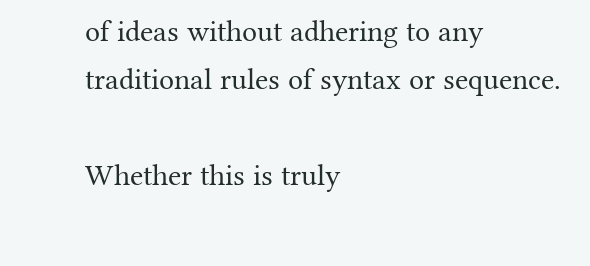of ideas without adhering to any traditional rules of syntax or sequence.

Whether this is truly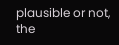plausible or not, the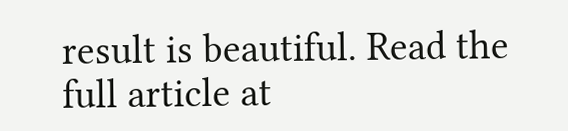result is beautiful. Read the full article at